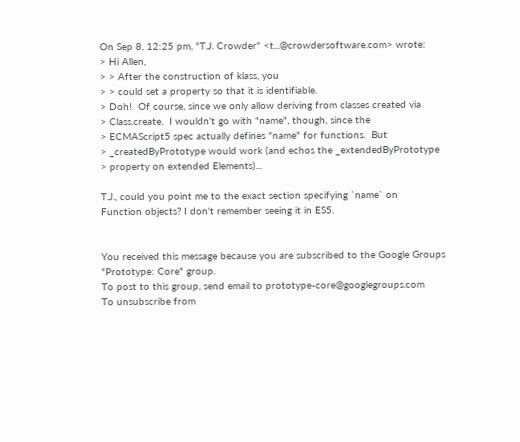On Sep 8, 12:25 pm, "T.J. Crowder" <t...@crowdersoftware.com> wrote:
> Hi Allen,
> > After the construction of klass, you
> > could set a property so that it is identifiable.
> Doh!  Of course, since we only allow deriving from classes created via
> Class.create.  I wouldn't go with "name", though, since the
> ECMAScript5 spec actually defines "name" for functions.  But
> _createdByPrototype would work (and echos the _extendedByPrototype
> property on extended Elements)...

T.J., could you point me to the exact section specifying `name` on
Function objects? I don't remember seeing it in ES5.


You received this message because you are subscribed to the Google Groups
"Prototype: Core" group.
To post to this group, send email to prototype-core@googlegroups.com
To unsubscribe from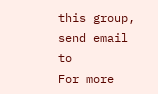this group, send email to
For more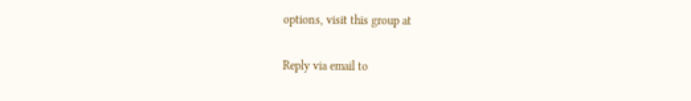options, visit this group at

Reply via email to